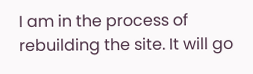I am in the process of rebuilding the site. It will go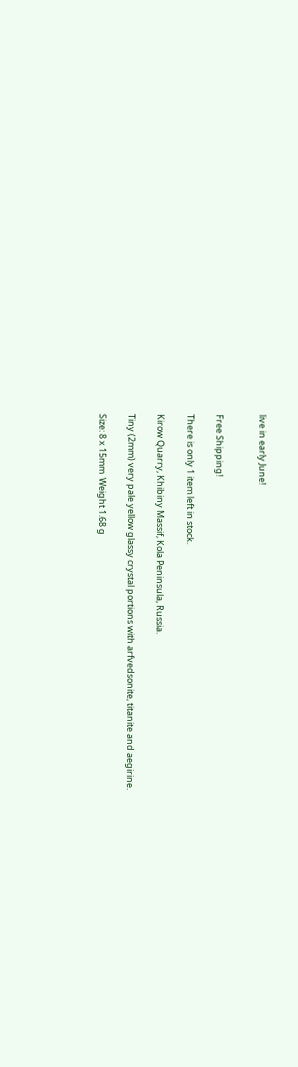live in early June!


Free Shipping!

There is only 1 item left in stock.

Kirow Quarry, Khibiny Massif, Kola Peninsula, Russia.

Tiny (2mm) very pale yellow glassy crystal portions with arfvedsonite, titanite and aegirine.

Size: 8 x 15mm  Weight 1.68 g